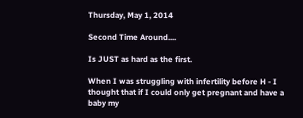Thursday, May 1, 2014

Second Time Around....

Is JUST as hard as the first.

When I was struggling with infertility before H - I thought that if I could only get pregnant and have a baby my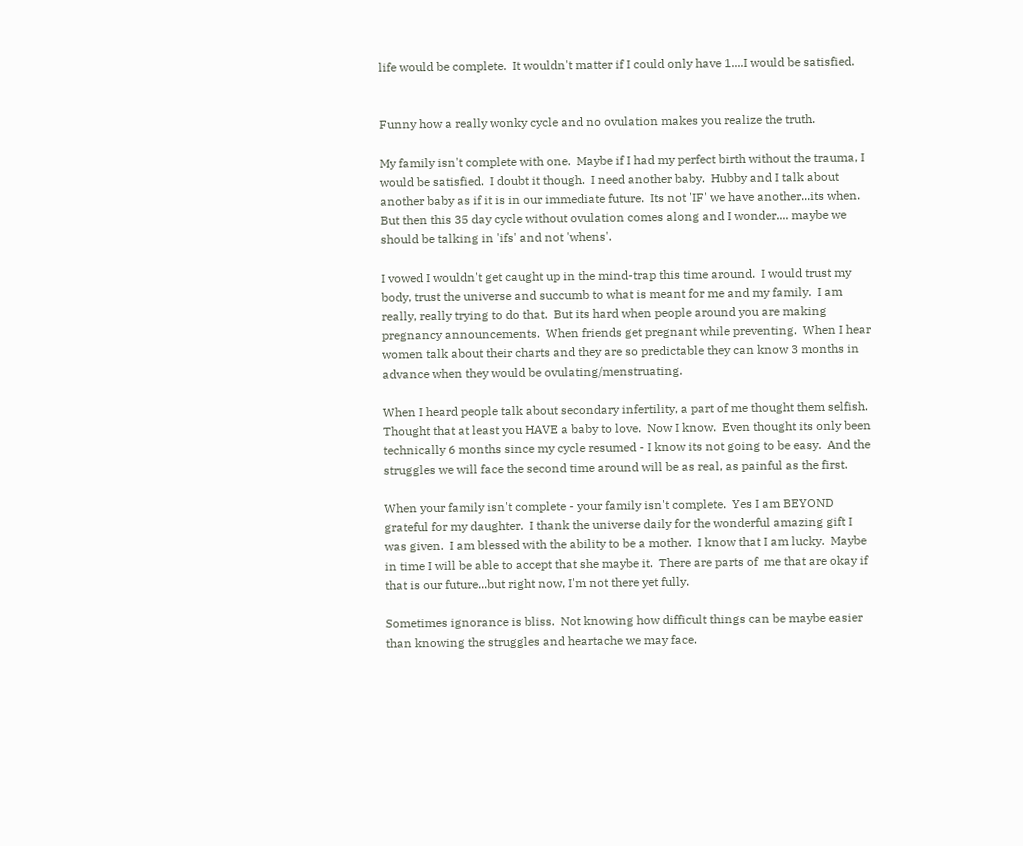life would be complete.  It wouldn't matter if I could only have 1....I would be satisfied.


Funny how a really wonky cycle and no ovulation makes you realize the truth.

My family isn't complete with one.  Maybe if I had my perfect birth without the trauma, I would be satisfied.  I doubt it though.  I need another baby.  Hubby and I talk about another baby as if it is in our immediate future.  Its not 'IF' we have another...its when.  But then this 35 day cycle without ovulation comes along and I wonder.... maybe we should be talking in 'ifs' and not 'whens'.

I vowed I wouldn't get caught up in the mind-trap this time around.  I would trust my body, trust the universe and succumb to what is meant for me and my family.  I am really, really trying to do that.  But its hard when people around you are making pregnancy announcements.  When friends get pregnant while preventing.  When I hear women talk about their charts and they are so predictable they can know 3 months in advance when they would be ovulating/menstruating.

When I heard people talk about secondary infertility, a part of me thought them selfish.  Thought that at least you HAVE a baby to love.  Now I know.  Even thought its only been technically 6 months since my cycle resumed - I know its not going to be easy.  And the struggles we will face the second time around will be as real, as painful as the first.

When your family isn't complete - your family isn't complete.  Yes I am BEYOND grateful for my daughter.  I thank the universe daily for the wonderful amazing gift I was given.  I am blessed with the ability to be a mother.  I know that I am lucky.  Maybe in time I will be able to accept that she maybe it.  There are parts of  me that are okay if that is our future...but right now, I'm not there yet fully.

Sometimes ignorance is bliss.  Not knowing how difficult things can be maybe easier than knowing the struggles and heartache we may face.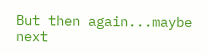But then again...maybe next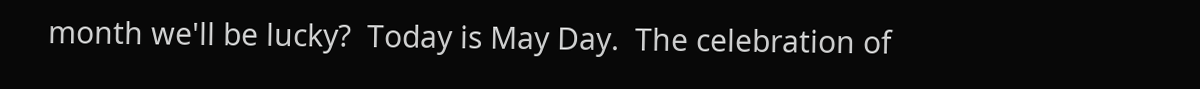month we'll be lucky?  Today is May Day.  The celebration of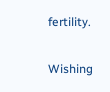fertility.

Wishing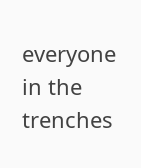everyone in the trenches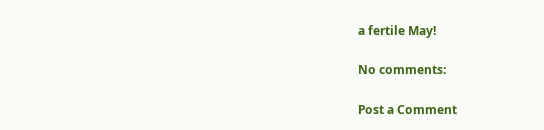a fertile May!

No comments:

Post a Comment